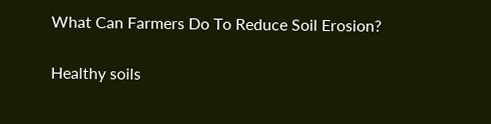What Can Farmers Do To Reduce Soil Erosion?

Healthy soils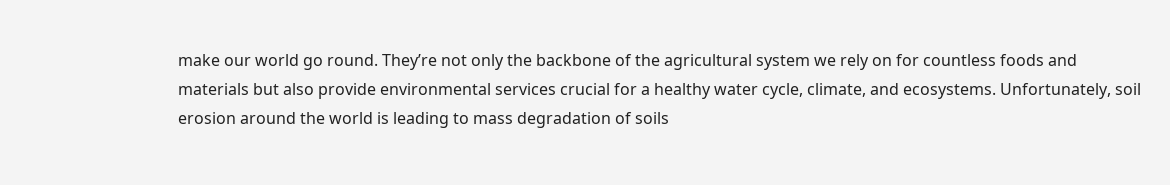make our world go round. They’re not only the backbone of the agricultural system we rely on for countless foods and materials but also provide environmental services crucial for a healthy water cycle, climate, and ecosystems. Unfortunately, soil erosion around the world is leading to mass degradation of soils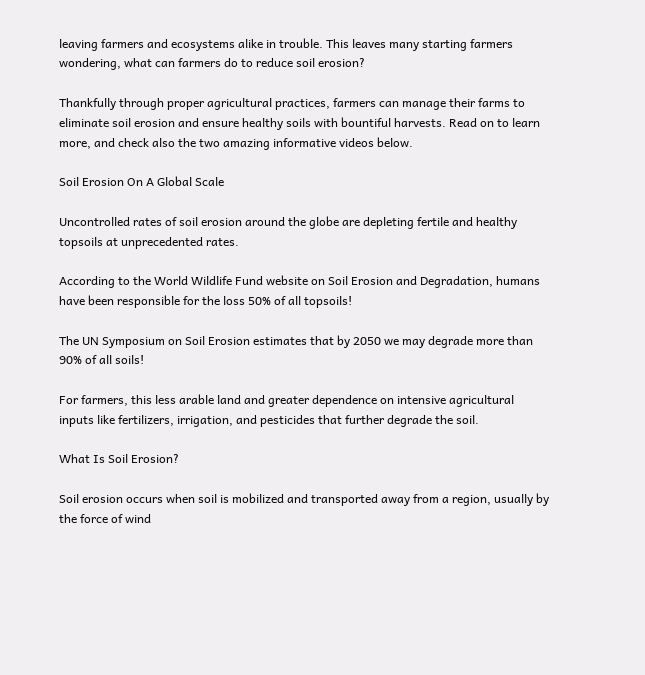leaving farmers and ecosystems alike in trouble. This leaves many starting farmers wondering, what can farmers do to reduce soil erosion?

Thankfully through proper agricultural practices, farmers can manage their farms to eliminate soil erosion and ensure healthy soils with bountiful harvests. Read on to learn more, and check also the two amazing informative videos below.

Soil Erosion On A Global Scale

Uncontrolled rates of soil erosion around the globe are depleting fertile and healthy topsoils at unprecedented rates.

According to the World Wildlife Fund website on Soil Erosion and Degradation, humans have been responsible for the loss 50% of all topsoils!

The UN Symposium on Soil Erosion estimates that by 2050 we may degrade more than 90% of all soils!

For farmers, this less arable land and greater dependence on intensive agricultural inputs like fertilizers, irrigation, and pesticides that further degrade the soil.

What Is Soil Erosion?

Soil erosion occurs when soil is mobilized and transported away from a region, usually by the force of wind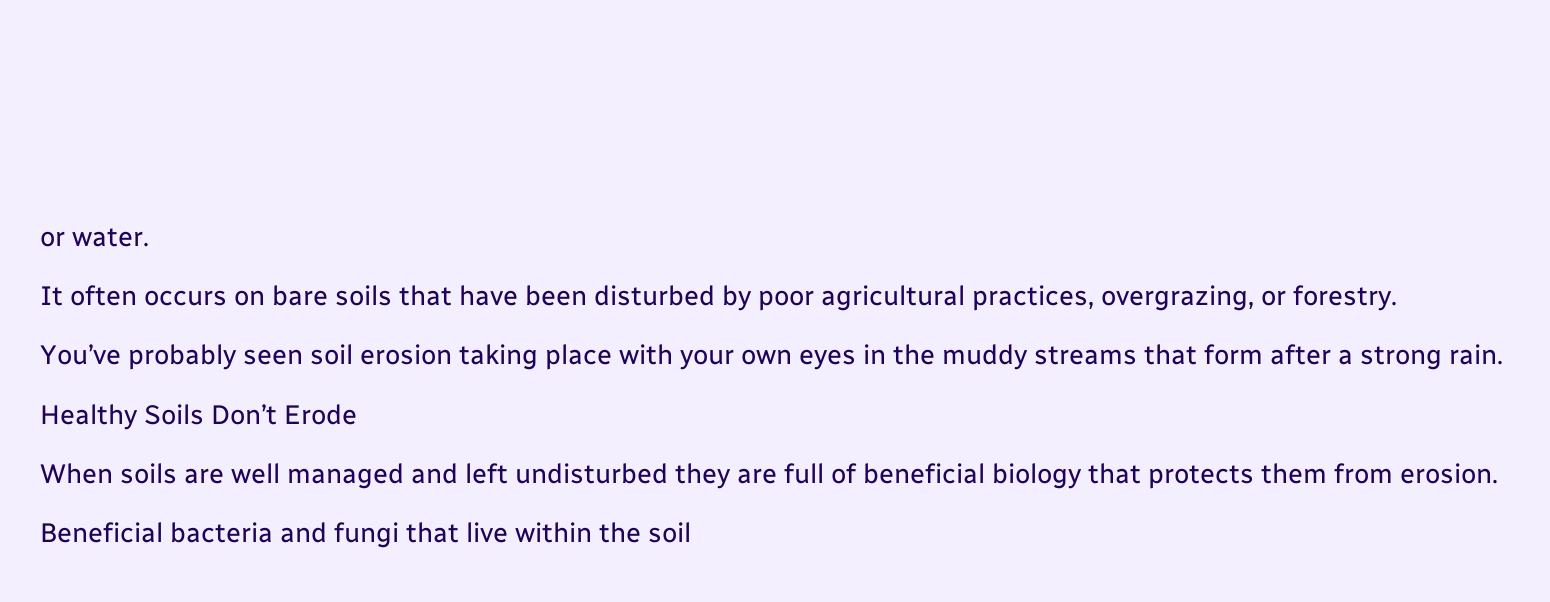or water.

It often occurs on bare soils that have been disturbed by poor agricultural practices, overgrazing, or forestry.

You’ve probably seen soil erosion taking place with your own eyes in the muddy streams that form after a strong rain.

Healthy Soils Don’t Erode

When soils are well managed and left undisturbed they are full of beneficial biology that protects them from erosion.

Beneficial bacteria and fungi that live within the soil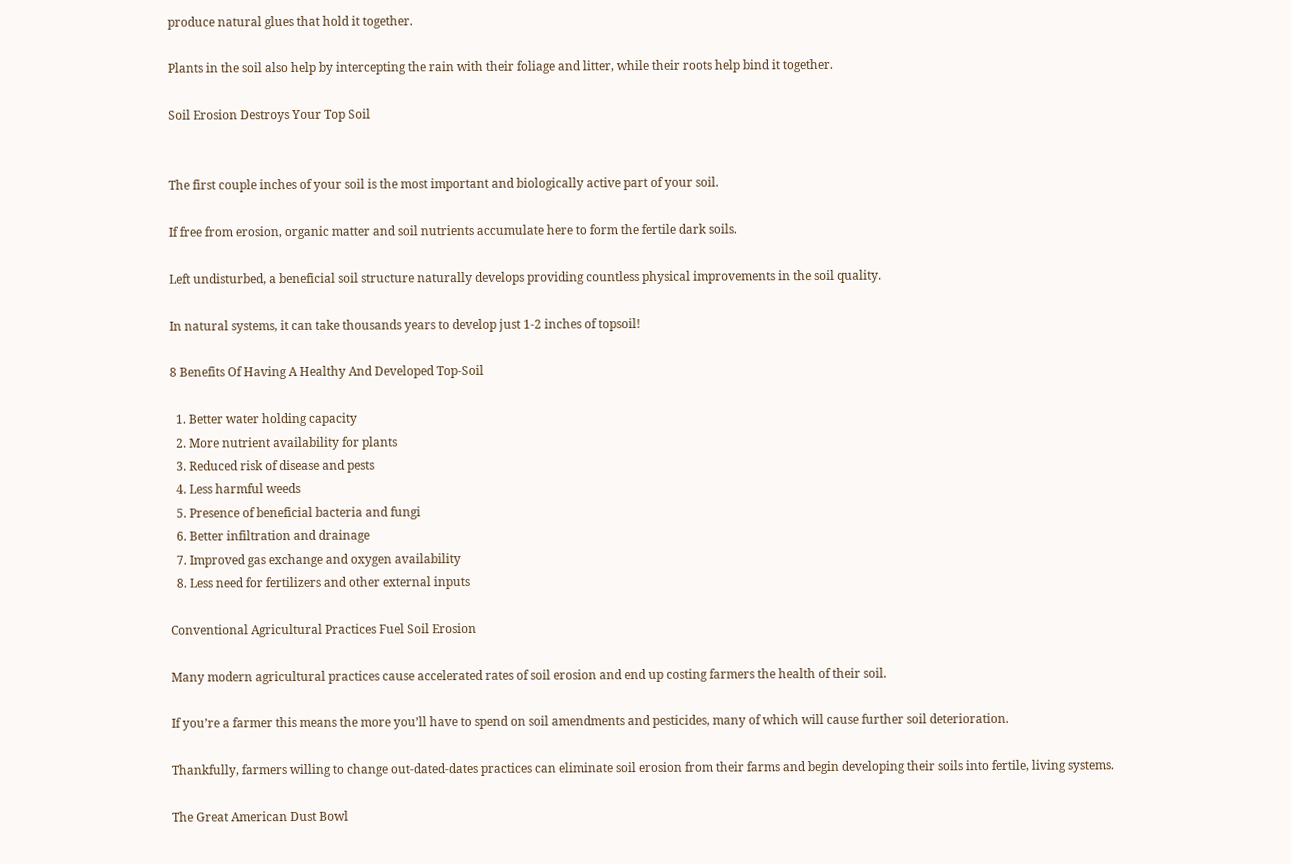produce natural glues that hold it together.

Plants in the soil also help by intercepting the rain with their foliage and litter, while their roots help bind it together.

Soil Erosion Destroys Your Top Soil


The first couple inches of your soil is the most important and biologically active part of your soil.

If free from erosion, organic matter and soil nutrients accumulate here to form the fertile dark soils.

Left undisturbed, a beneficial soil structure naturally develops providing countless physical improvements in the soil quality.

In natural systems, it can take thousands years to develop just 1-2 inches of topsoil!

8 Benefits Of Having A Healthy And Developed Top-Soil

  1. Better water holding capacity
  2. More nutrient availability for plants
  3. Reduced risk of disease and pests
  4. Less harmful weeds
  5. Presence of beneficial bacteria and fungi
  6. Better infiltration and drainage
  7. Improved gas exchange and oxygen availability
  8. Less need for fertilizers and other external inputs

Conventional Agricultural Practices Fuel Soil Erosion

Many modern agricultural practices cause accelerated rates of soil erosion and end up costing farmers the health of their soil.

If you’re a farmer this means the more you’ll have to spend on soil amendments and pesticides, many of which will cause further soil deterioration.

Thankfully, farmers willing to change out-dated-dates practices can eliminate soil erosion from their farms and begin developing their soils into fertile, living systems.

The Great American Dust Bowl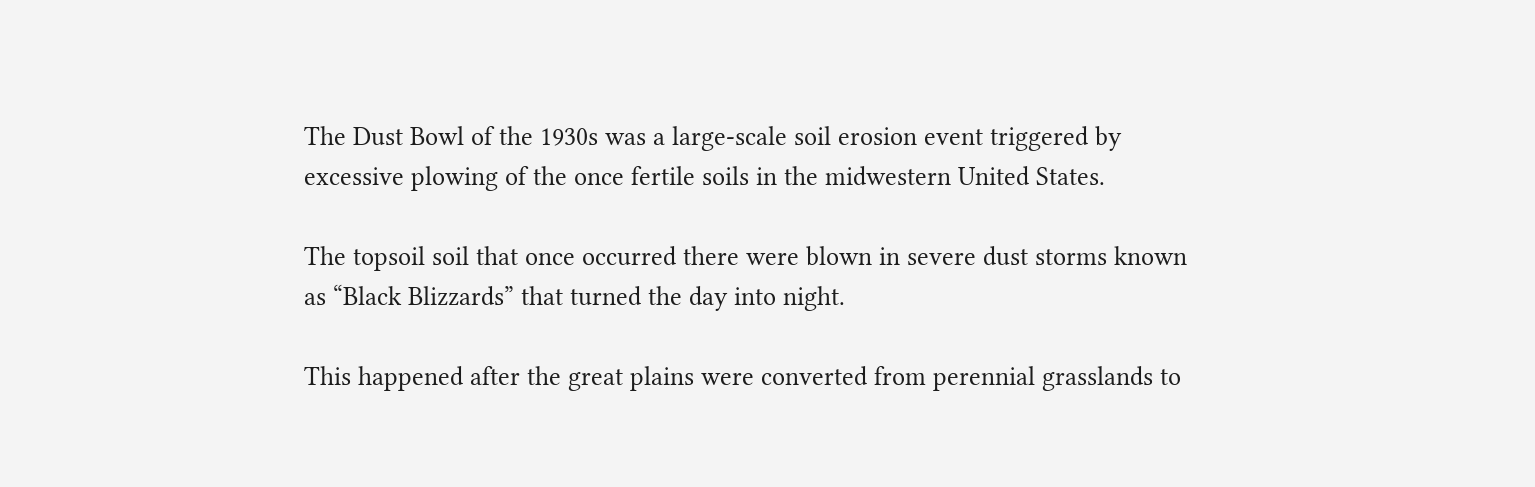The Dust Bowl of the 1930s was a large-scale soil erosion event triggered by excessive plowing of the once fertile soils in the midwestern United States.

The topsoil soil that once occurred there were blown in severe dust storms known as “Black Blizzards” that turned the day into night.

This happened after the great plains were converted from perennial grasslands to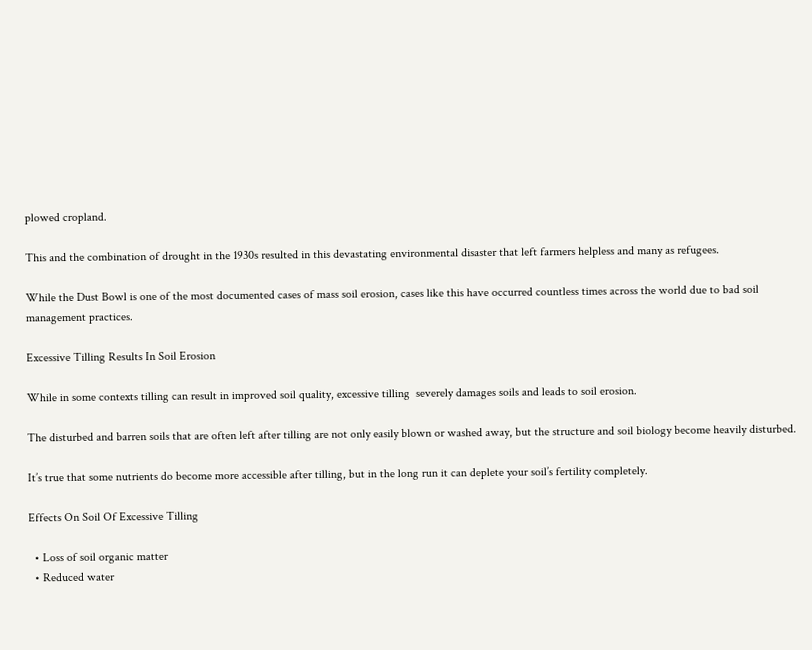plowed cropland.

This and the combination of drought in the 1930s resulted in this devastating environmental disaster that left farmers helpless and many as refugees.

While the Dust Bowl is one of the most documented cases of mass soil erosion, cases like this have occurred countless times across the world due to bad soil management practices.

Excessive Tilling Results In Soil Erosion

While in some contexts tilling can result in improved soil quality, excessive tilling  severely damages soils and leads to soil erosion.

The disturbed and barren soils that are often left after tilling are not only easily blown or washed away, but the structure and soil biology become heavily disturbed.

It’s true that some nutrients do become more accessible after tilling, but in the long run it can deplete your soil’s fertility completely.

Effects On Soil Of Excessive Tilling

  • Loss of soil organic matter
  • Reduced water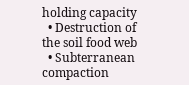holding capacity
  • Destruction of the soil food web
  • Subterranean compaction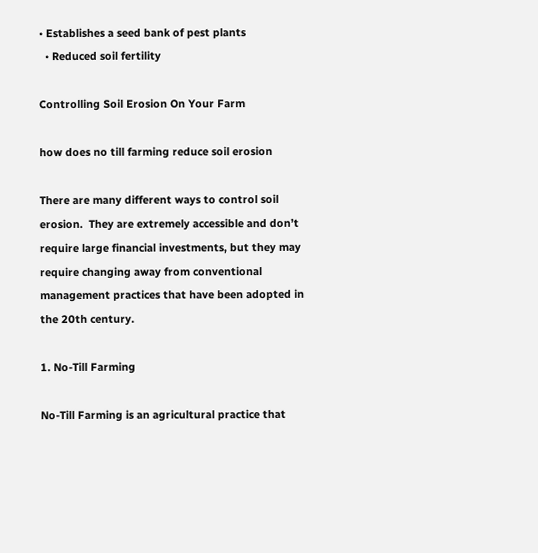• Establishes a seed bank of pest plants
  • Reduced soil fertility

Controlling Soil Erosion On Your Farm

how does no till farming reduce soil erosion

There are many different ways to control soil erosion.  They are extremely accessible and don’t require large financial investments, but they may require changing away from conventional management practices that have been adopted in the 20th century.

1. No-Till Farming

No-Till Farming is an agricultural practice that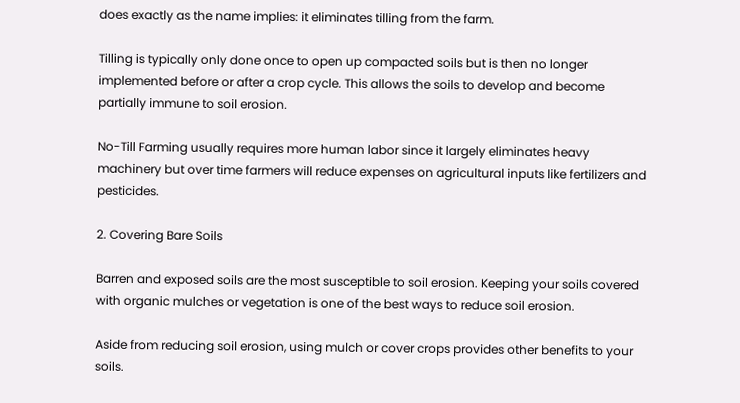does exactly as the name implies: it eliminates tilling from the farm.

Tilling is typically only done once to open up compacted soils but is then no longer implemented before or after a crop cycle. This allows the soils to develop and become partially immune to soil erosion.

No-Till Farming usually requires more human labor since it largely eliminates heavy machinery but over time farmers will reduce expenses on agricultural inputs like fertilizers and pesticides.

2. Covering Bare Soils

Barren and exposed soils are the most susceptible to soil erosion. Keeping your soils covered with organic mulches or vegetation is one of the best ways to reduce soil erosion.

Aside from reducing soil erosion, using mulch or cover crops provides other benefits to your soils.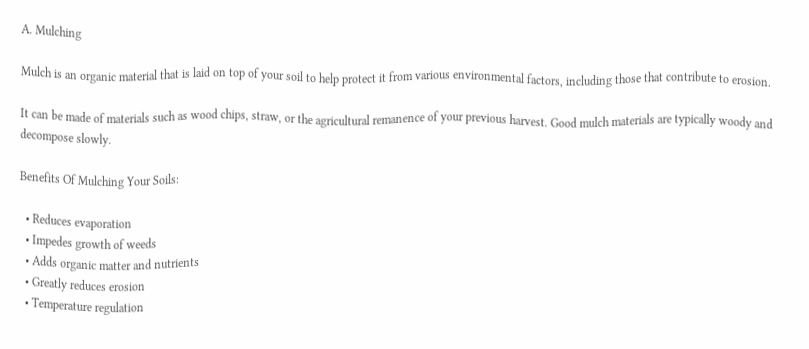A. Mulching

Mulch is an organic material that is laid on top of your soil to help protect it from various environmental factors, including those that contribute to erosion.

It can be made of materials such as wood chips, straw, or the agricultural remanence of your previous harvest. Good mulch materials are typically woody and decompose slowly.

Benefits Of Mulching Your Soils:

  • Reduces evaporation
  • Impedes growth of weeds
  • Adds organic matter and nutrients
  • Greatly reduces erosion
  • Temperature regulation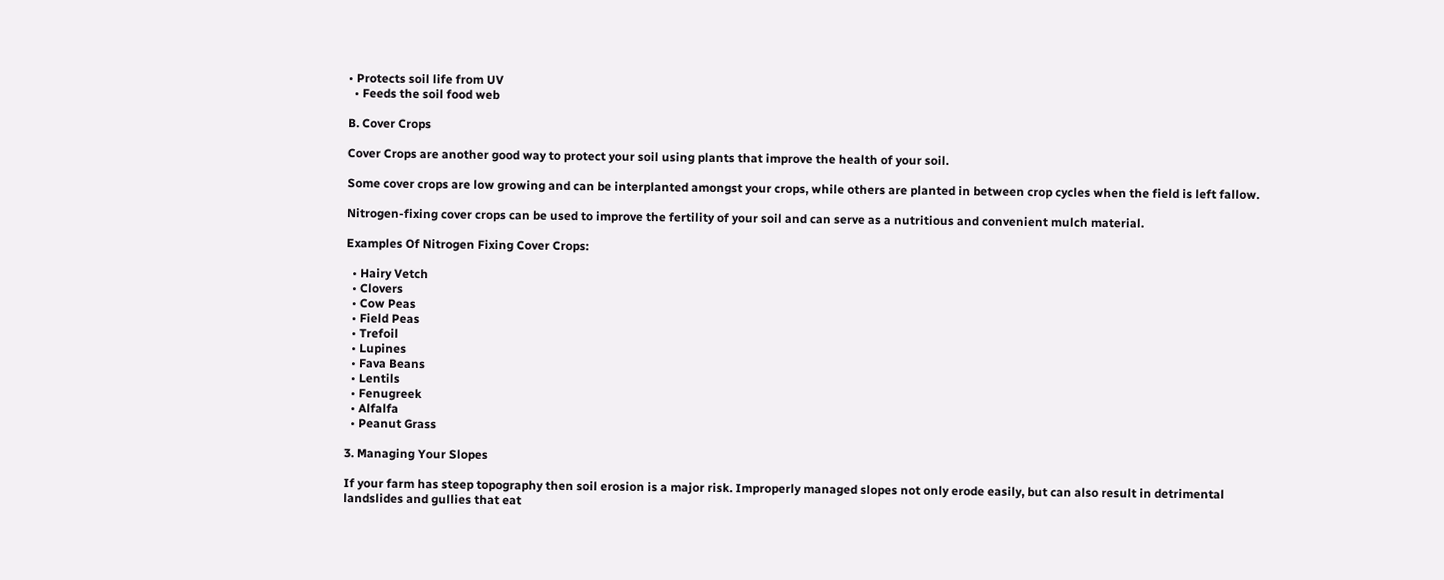• Protects soil life from UV
  • Feeds the soil food web

B. Cover Crops

Cover Crops are another good way to protect your soil using plants that improve the health of your soil.

Some cover crops are low growing and can be interplanted amongst your crops, while others are planted in between crop cycles when the field is left fallow.

Nitrogen-fixing cover crops can be used to improve the fertility of your soil and can serve as a nutritious and convenient mulch material.

Examples Of Nitrogen Fixing Cover Crops:

  • Hairy Vetch
  • Clovers
  • Cow Peas
  • Field Peas
  • Trefoil
  • Lupines
  • Fava Beans
  • Lentils
  • Fenugreek
  • Alfalfa
  • Peanut Grass

3. Managing Your Slopes

If your farm has steep topography then soil erosion is a major risk. Improperly managed slopes not only erode easily, but can also result in detrimental landslides and gullies that eat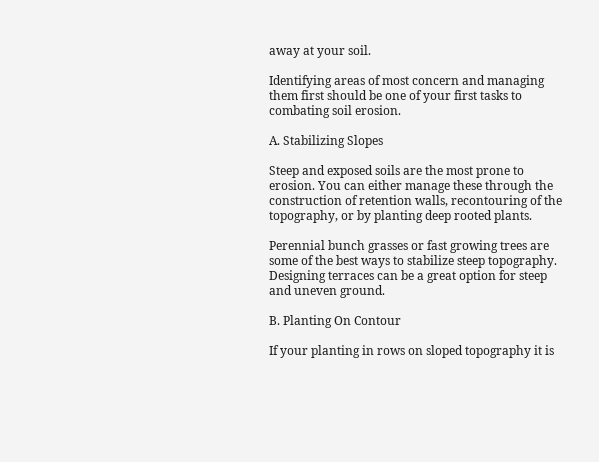away at your soil.

Identifying areas of most concern and managing them first should be one of your first tasks to combating soil erosion.

A. Stabilizing Slopes

Steep and exposed soils are the most prone to erosion. You can either manage these through the construction of retention walls, recontouring of the topography, or by planting deep rooted plants.

Perennial bunch grasses or fast growing trees are some of the best ways to stabilize steep topography. Designing terraces can be a great option for steep and uneven ground.

B. Planting On Contour

If your planting in rows on sloped topography it is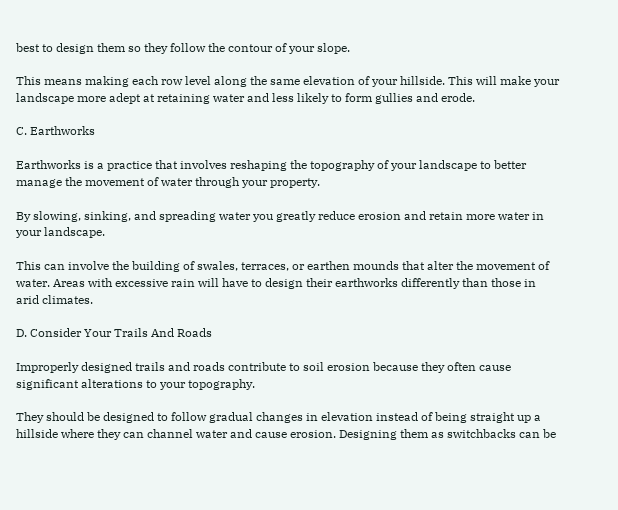best to design them so they follow the contour of your slope.

This means making each row level along the same elevation of your hillside. This will make your landscape more adept at retaining water and less likely to form gullies and erode.

C. Earthworks

Earthworks is a practice that involves reshaping the topography of your landscape to better manage the movement of water through your property.

By slowing, sinking, and spreading water you greatly reduce erosion and retain more water in your landscape.

This can involve the building of swales, terraces, or earthen mounds that alter the movement of water. Areas with excessive rain will have to design their earthworks differently than those in arid climates.

D. Consider Your Trails And Roads

Improperly designed trails and roads contribute to soil erosion because they often cause significant alterations to your topography.

They should be designed to follow gradual changes in elevation instead of being straight up a hillside where they can channel water and cause erosion. Designing them as switchbacks can be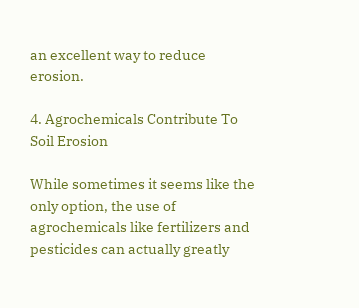an excellent way to reduce erosion.

4. Agrochemicals Contribute To Soil Erosion

While sometimes it seems like the only option, the use of agrochemicals like fertilizers and pesticides can actually greatly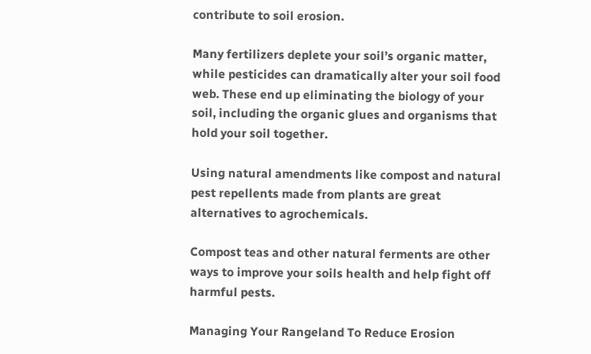contribute to soil erosion.

Many fertilizers deplete your soil’s organic matter, while pesticides can dramatically alter your soil food web. These end up eliminating the biology of your soil, including the organic glues and organisms that hold your soil together.

Using natural amendments like compost and natural pest repellents made from plants are great alternatives to agrochemicals.

Compost teas and other natural ferments are other ways to improve your soils health and help fight off harmful pests.

Managing Your Rangeland To Reduce Erosion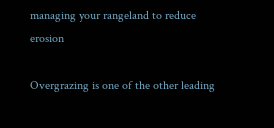managing your rangeland to reduce erosion

Overgrazing is one of the other leading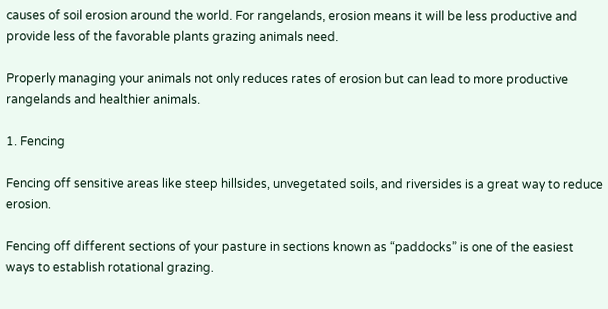causes of soil erosion around the world. For rangelands, erosion means it will be less productive and provide less of the favorable plants grazing animals need.

Properly managing your animals not only reduces rates of erosion but can lead to more productive rangelands and healthier animals.

1. Fencing

Fencing off sensitive areas like steep hillsides, unvegetated soils, and riversides is a great way to reduce erosion.

Fencing off different sections of your pasture in sections known as “paddocks” is one of the easiest ways to establish rotational grazing.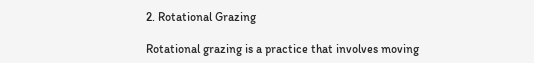2. Rotational Grazing

Rotational grazing is a practice that involves moving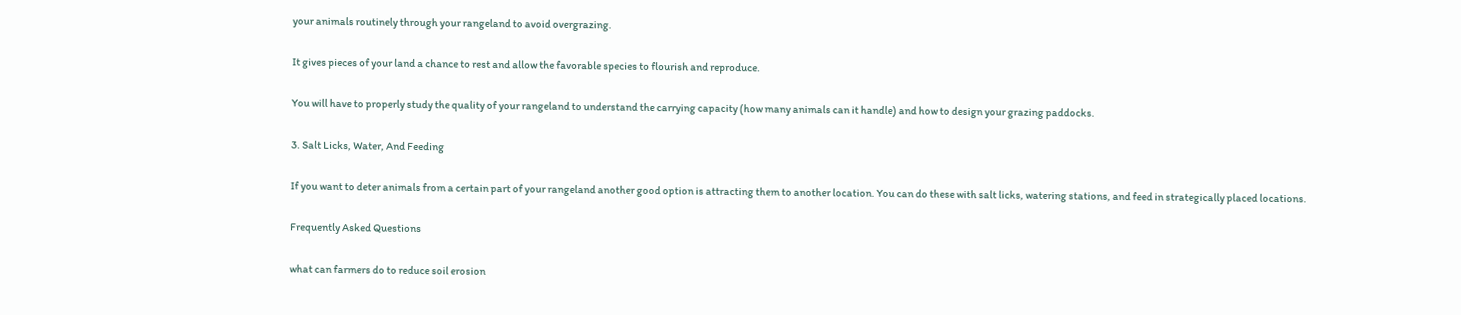your animals routinely through your rangeland to avoid overgrazing.

It gives pieces of your land a chance to rest and allow the favorable species to flourish and reproduce.

You will have to properly study the quality of your rangeland to understand the carrying capacity (how many animals can it handle) and how to design your grazing paddocks.

3. Salt Licks, Water, And Feeding

If you want to deter animals from a certain part of your rangeland another good option is attracting them to another location. You can do these with salt licks, watering stations, and feed in strategically placed locations.

Frequently Asked Questions

what can farmers do to reduce soil erosion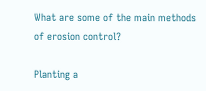What are some of the main methods of erosion control?

Planting a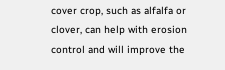cover crop, such as alfalfa or clover, can help with erosion control and will improve the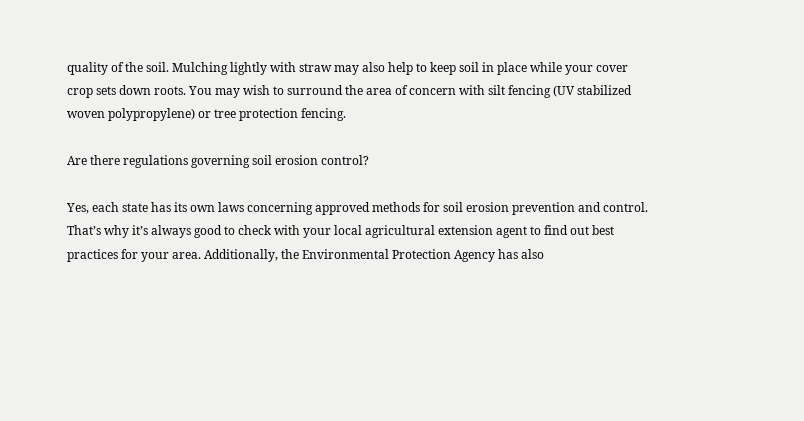quality of the soil. Mulching lightly with straw may also help to keep soil in place while your cover crop sets down roots. You may wish to surround the area of concern with silt fencing (UV stabilized woven polypropylene) or tree protection fencing.

Are there regulations governing soil erosion control?

Yes, each state has its own laws concerning approved methods for soil erosion prevention and control. That’s why it’s always good to check with your local agricultural extension agent to find out best practices for your area. Additionally, the Environmental Protection Agency has also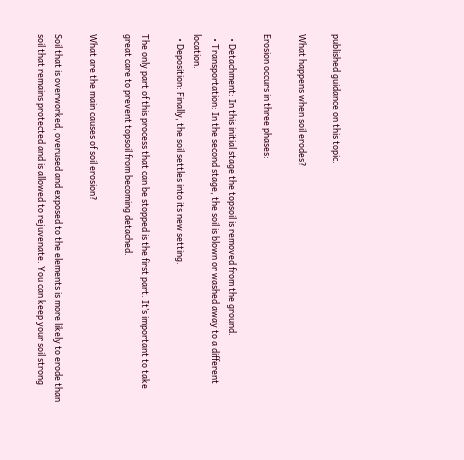published guidance on this topic.

What happens when soil erodes?

Erosion occurs in three phases:

  • Detachment: In this initial stage the topsoil is removed from the ground.
  • Transportation: In the second stage, the soil is blown or washed away to a different location.
  • Deposition: Finally, the soil settles into its new setting.

The only part of this process that can be stopped is the first part. It’s important to take great care to prevent topsoil from becoming detached.

What are the main causes of soil erosion?

Soil that is overworked, overused and exposed to the elements is more likely to erode than soil that remains protected and is allowed to rejuvenate. You can keep your soil strong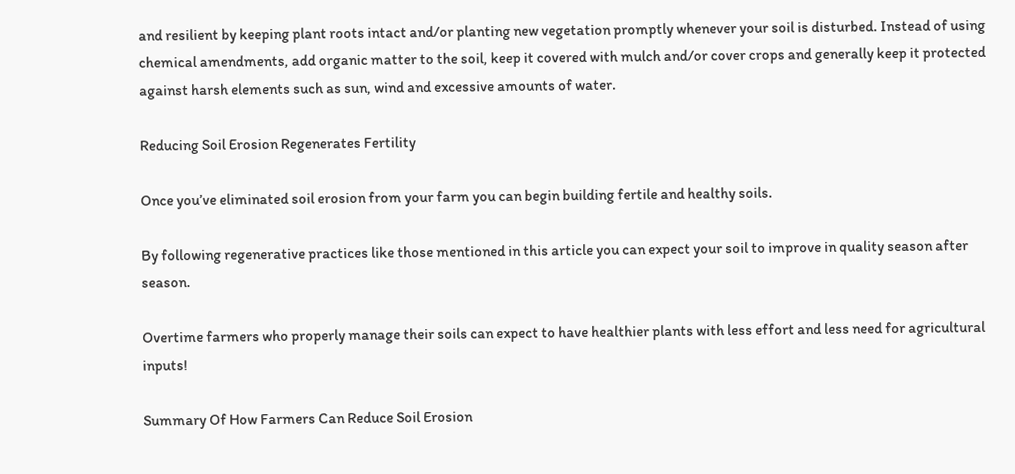and resilient by keeping plant roots intact and/or planting new vegetation promptly whenever your soil is disturbed. Instead of using chemical amendments, add organic matter to the soil, keep it covered with mulch and/or cover crops and generally keep it protected against harsh elements such as sun, wind and excessive amounts of water.

Reducing Soil Erosion Regenerates Fertility

Once you’ve eliminated soil erosion from your farm you can begin building fertile and healthy soils.

By following regenerative practices like those mentioned in this article you can expect your soil to improve in quality season after season.

Overtime farmers who properly manage their soils can expect to have healthier plants with less effort and less need for agricultural inputs!

Summary Of How Farmers Can Reduce Soil Erosion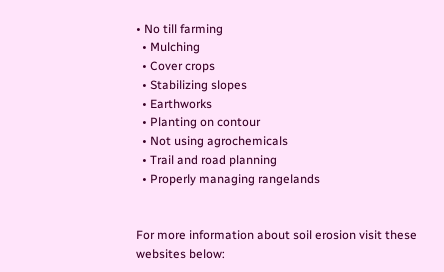• No till farming
  • Mulching
  • Cover crops
  • Stabilizing slopes
  • Earthworks
  • Planting on contour
  • Not using agrochemicals
  • Trail and road planning
  • Properly managing rangelands


For more information about soil erosion visit these websites below: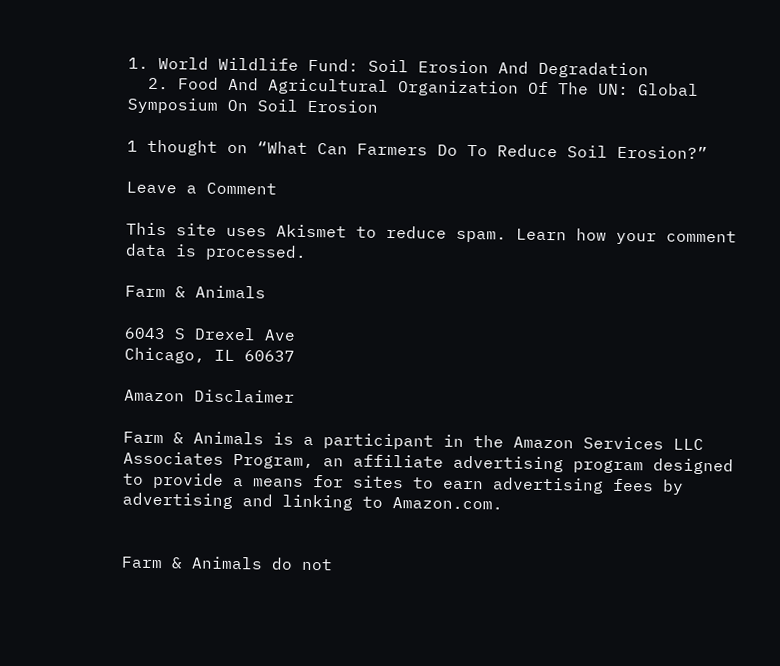1. World Wildlife Fund: Soil Erosion And Degradation
  2. Food And Agricultural Organization Of The UN: Global Symposium On Soil Erosion

1 thought on “What Can Farmers Do To Reduce Soil Erosion?”

Leave a Comment

This site uses Akismet to reduce spam. Learn how your comment data is processed.

Farm & Animals

6043 S Drexel Ave
Chicago, IL 60637

Amazon Disclaimer

Farm & Animals is a participant in the Amazon Services LLC Associates Program, an affiliate advertising program designed to provide a means for sites to earn advertising fees by advertising and linking to Amazon.com.


Farm & Animals do not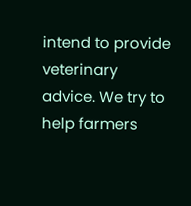intend to provide veterinary advice. We try to help farmers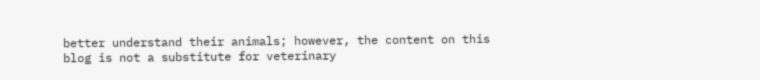better understand their animals; however, the content on this blog is not a substitute for veterinary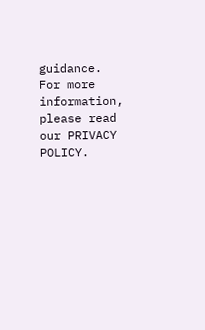guidance. For more information, please read our PRIVACY POLICY.